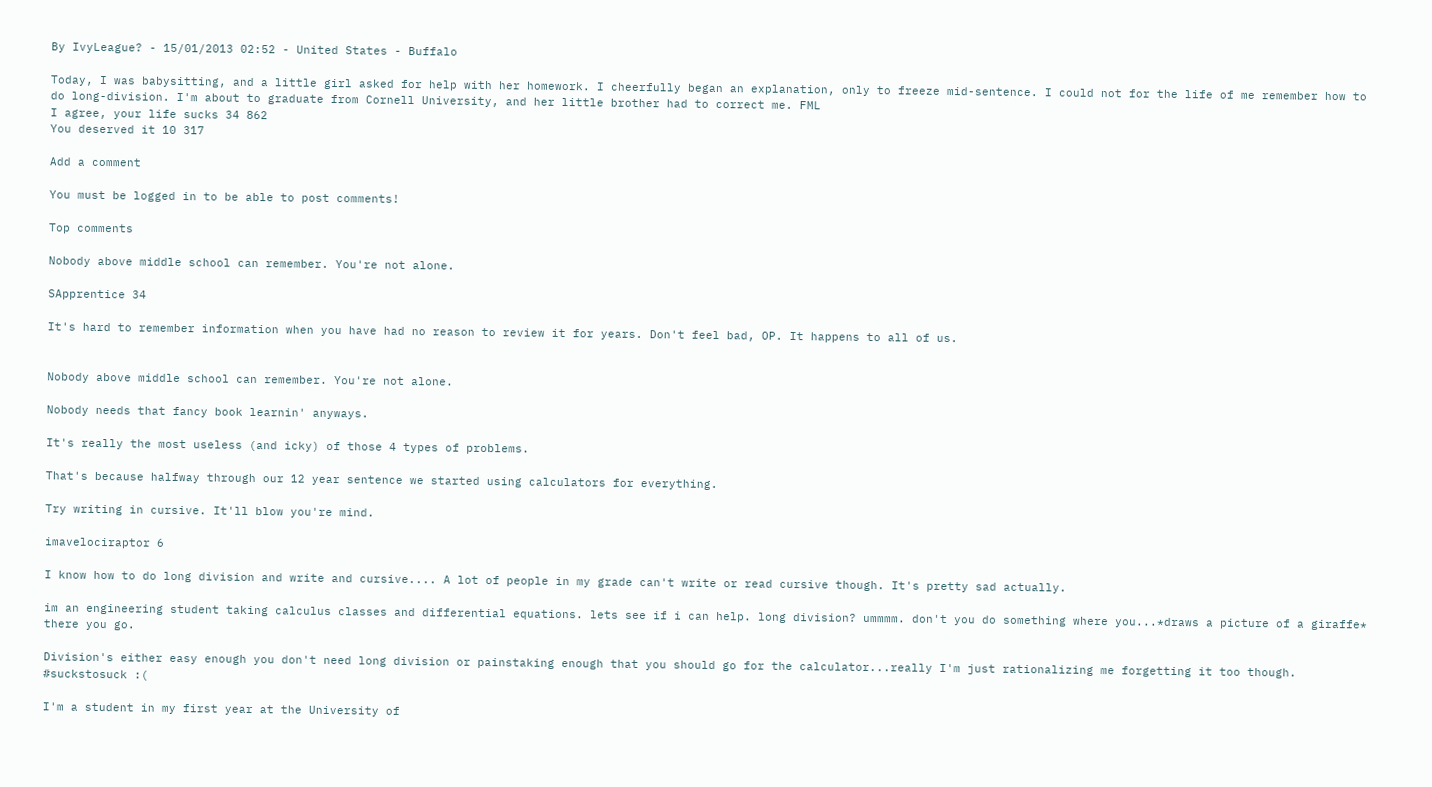By IvyLeague? - 15/01/2013 02:52 - United States - Buffalo

Today, I was babysitting, and a little girl asked for help with her homework. I cheerfully began an explanation, only to freeze mid-sentence. I could not for the life of me remember how to do long-division. I'm about to graduate from Cornell University, and her little brother had to correct me. FML
I agree, your life sucks 34 862
You deserved it 10 317

Add a comment

You must be logged in to be able to post comments!

Top comments

Nobody above middle school can remember. You're not alone.

SApprentice 34

It's hard to remember information when you have had no reason to review it for years. Don't feel bad, OP. It happens to all of us.


Nobody above middle school can remember. You're not alone.

Nobody needs that fancy book learnin' anyways.

It's really the most useless (and icky) of those 4 types of problems.

That's because halfway through our 12 year sentence we started using calculators for everything.

Try writing in cursive. It'll blow you're mind.

imavelociraptor 6

I know how to do long division and write and cursive.... A lot of people in my grade can't write or read cursive though. It's pretty sad actually.

im an engineering student taking calculus classes and differential equations. lets see if i can help. long division? ummmm. don't you do something where you...*draws a picture of a giraffe* there you go.

Division's either easy enough you don't need long division or painstaking enough that you should go for the calculator...really I'm just rationalizing me forgetting it too though. #suckstosuck :(

I'm a student in my first year at the University of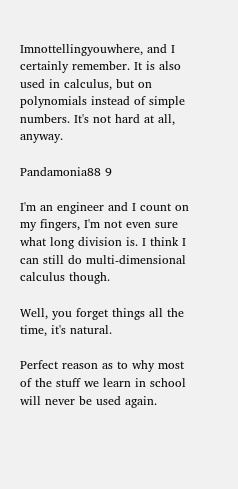Imnottellingyouwhere, and I certainly remember. It is also used in calculus, but on polynomials instead of simple numbers. It's not hard at all, anyway.

Pandamonia88 9

I'm an engineer and I count on my fingers, I'm not even sure what long division is. I think I can still do multi-dimensional calculus though.

Well, you forget things all the time, it's natural.

Perfect reason as to why most of the stuff we learn in school will never be used again.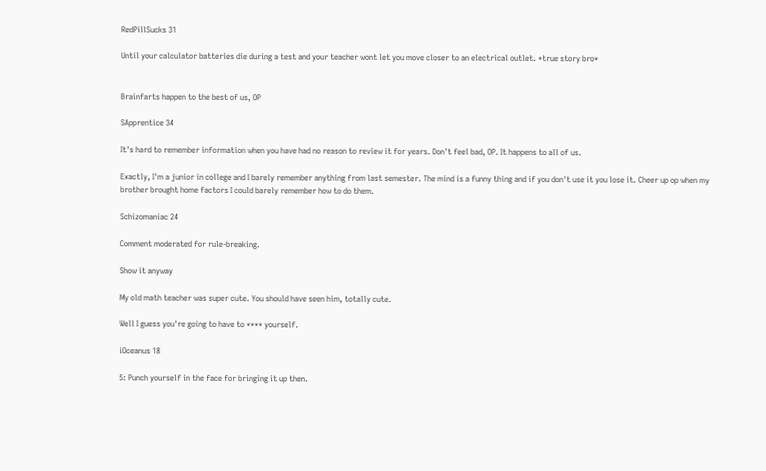RedPillSucks 31

Until your calculator batteries die during a test and your teacher wont let you move closer to an electrical outlet. *true story bro*


Brainfarts happen to the best of us, OP

SApprentice 34

It's hard to remember information when you have had no reason to review it for years. Don't feel bad, OP. It happens to all of us.

Exactly, I'm a junior in college and I barely remember anything from last semester. The mind is a funny thing and if you don't use it you lose it. Cheer up op when my brother brought home factors I could barely remember how to do them.

Schizomaniac 24

Comment moderated for rule-breaking.

Show it anyway

My old math teacher was super cute. You should have seen him, totally cute.

Well I guess you're going to have to **** yourself.

iOceanus 18

5: Punch yourself in the face for bringing it up then.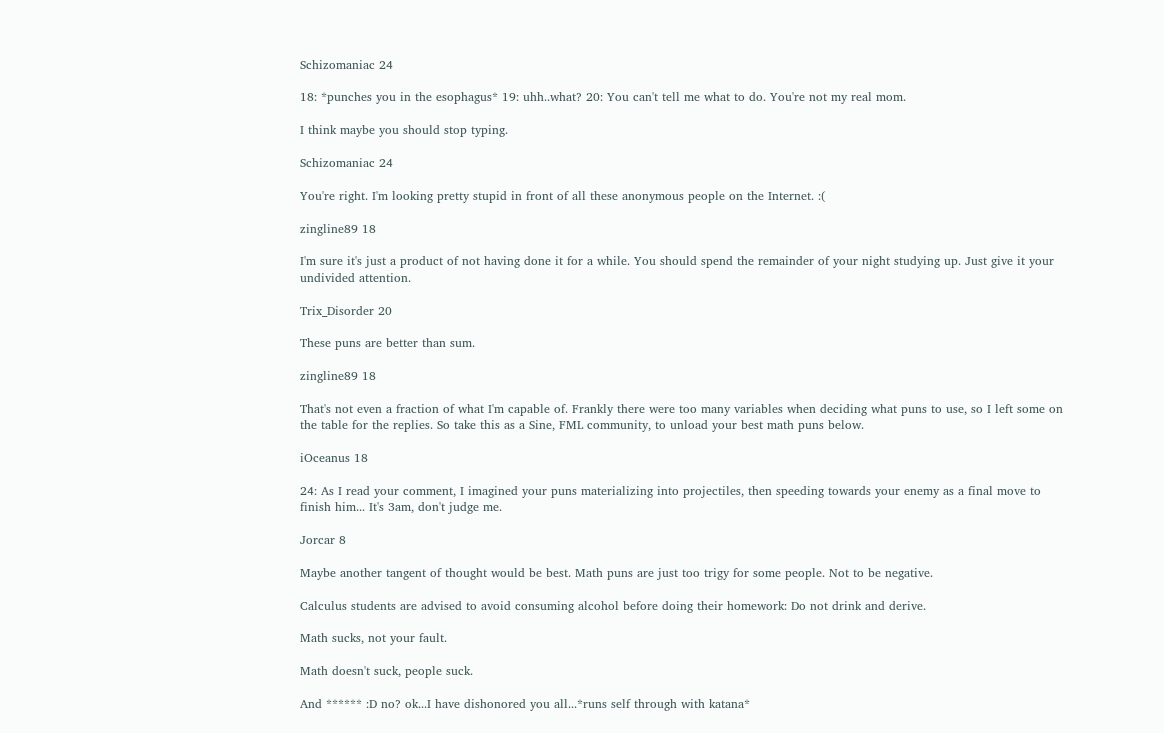Schizomaniac 24

18: *punches you in the esophagus* 19: uhh..what? 20: You can't tell me what to do. You're not my real mom.

I think maybe you should stop typing.

Schizomaniac 24

You're right. I'm looking pretty stupid in front of all these anonymous people on the Internet. :(

zingline89 18

I'm sure it's just a product of not having done it for a while. You should spend the remainder of your night studying up. Just give it your undivided attention.

Trix_Disorder 20

These puns are better than sum.

zingline89 18

That's not even a fraction of what I'm capable of. Frankly there were too many variables when deciding what puns to use, so I left some on the table for the replies. So take this as a Sine, FML community, to unload your best math puns below.

iOceanus 18

24: As I read your comment, I imagined your puns materializing into projectiles, then speeding towards your enemy as a final move to finish him... It's 3am, don't judge me.

Jorcar 8

Maybe another tangent of thought would be best. Math puns are just too trigy for some people. Not to be negative.

Calculus students are advised to avoid consuming alcohol before doing their homework: Do not drink and derive.

Math sucks, not your fault.

Math doesn't suck, people suck.

And ****** :D no? ok...I have dishonored you all...*runs self through with katana*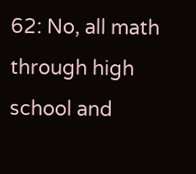62: No, all math through high school and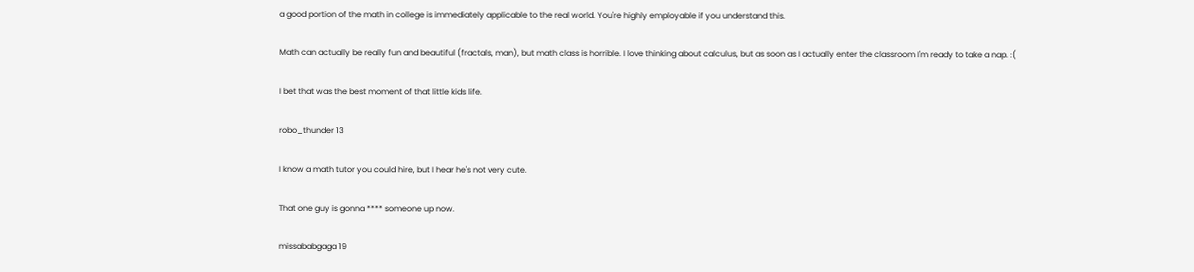a good portion of the math in college is immediately applicable to the real world. You're highly employable if you understand this.

Math can actually be really fun and beautiful (fractals, man), but math class is horrible. I love thinking about calculus, but as soon as I actually enter the classroom I'm ready to take a nap. :(

I bet that was the best moment of that little kids life.

robo_thunder 13

I know a math tutor you could hire, but I hear he's not very cute.

That one guy is gonna **** someone up now.

missababgaga 19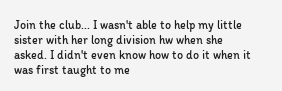Join the club... I wasn't able to help my little sister with her long division hw when she asked. I didn't even know how to do it when it was first taught to me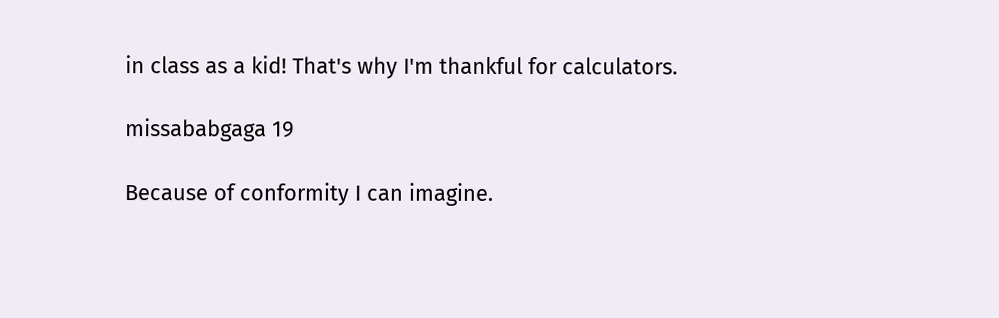in class as a kid! That's why I'm thankful for calculators.

missababgaga 19

Because of conformity I can imagine.